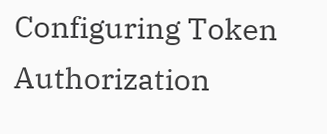Configuring Token Authorization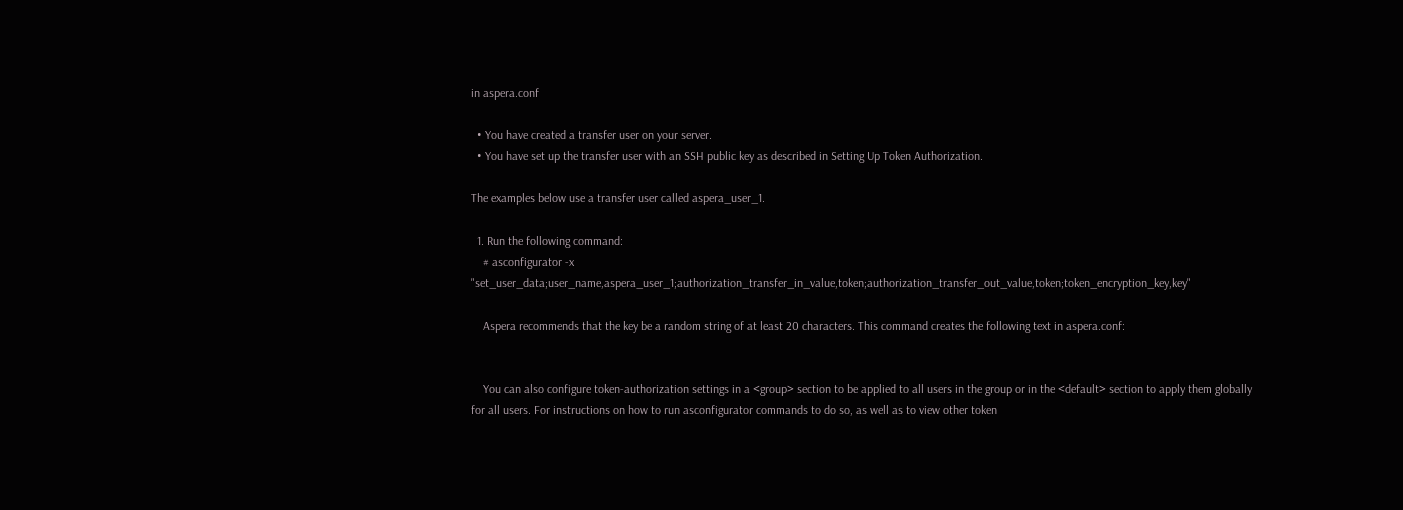in aspera.conf

  • You have created a transfer user on your server.
  • You have set up the transfer user with an SSH public key as described in Setting Up Token Authorization.

The examples below use a transfer user called aspera_user_1.

  1. Run the following command:
    # asconfigurator -x "set_user_data;user_name,aspera_user_1;authorization_transfer_in_value,token;authorization_transfer_out_value,token;token_encryption_key,key"

    Aspera recommends that the key be a random string of at least 20 characters. This command creates the following text in aspera.conf:


    You can also configure token-authorization settings in a <group> section to be applied to all users in the group or in the <default> section to apply them globally for all users. For instructions on how to run asconfigurator commands to do so, as well as to view other token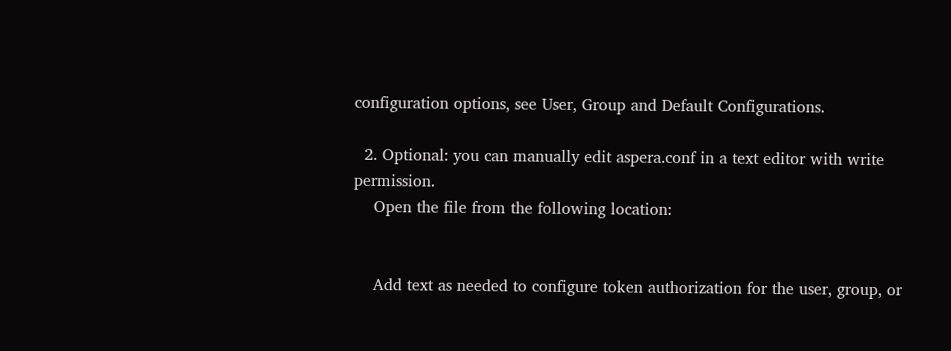configuration options, see User, Group and Default Configurations.

  2. Optional: you can manually edit aspera.conf in a text editor with write permission.
    Open the file from the following location:


    Add text as needed to configure token authorization for the user, group, or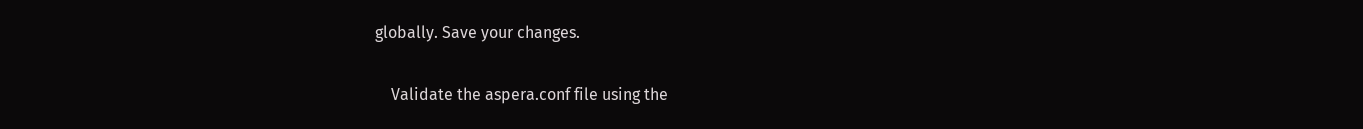globally. Save your changes.

    Validate the aspera.conf file using the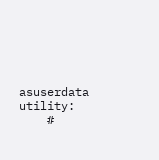asuserdata utility:
    #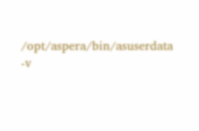/opt/aspera/bin/asuserdata -v